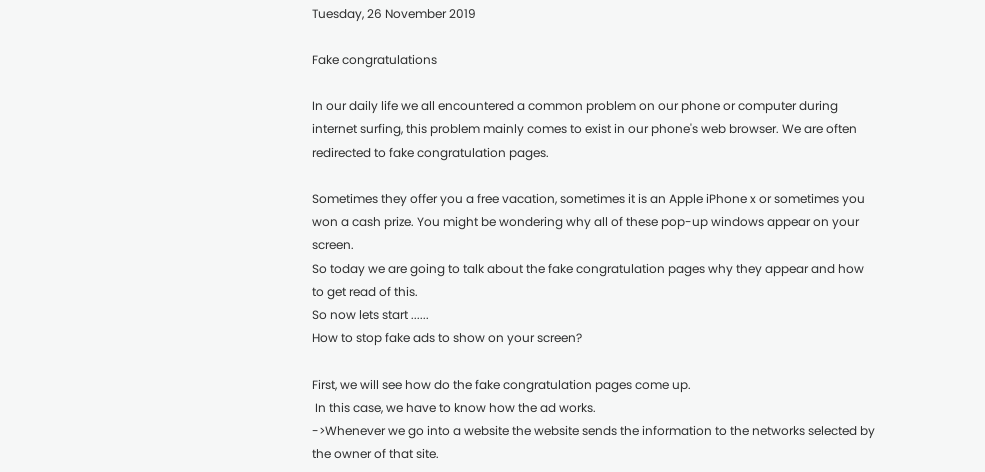Tuesday, 26 November 2019

Fake congratulations

In our daily life we all encountered a common problem on our phone or computer during internet surfing, this problem mainly comes to exist in our phone's web browser. We are often redirected to fake congratulation pages.

Sometimes they offer you a free vacation, sometimes it is an Apple iPhone x or sometimes you won a cash prize. You might be wondering why all of these pop-up windows appear on your screen.
So today we are going to talk about the fake congratulation pages why they appear and how to get read of this.
So now lets start ......
How to stop fake ads to show on your screen?

First, we will see how do the fake congratulation pages come up.
 In this case, we have to know how the ad works.
->Whenever we go into a website the website sends the information to the networks selected by the owner of that site.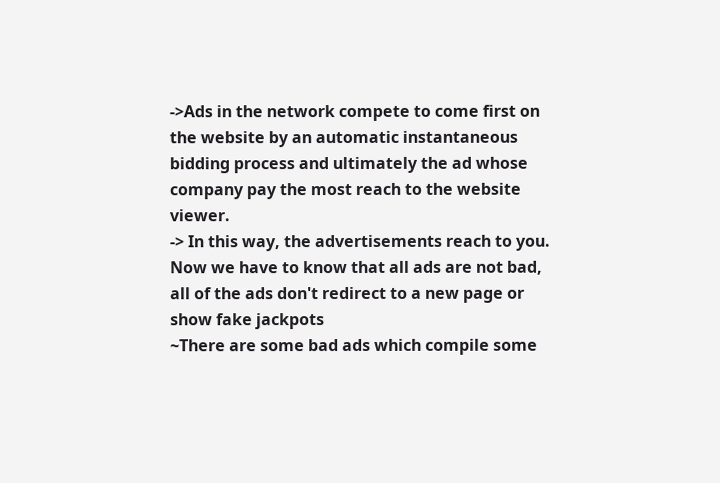->Ads in the network compete to come first on the website by an automatic instantaneous bidding process and ultimately the ad whose company pay the most reach to the website viewer.
-> In this way, the advertisements reach to you.
Now we have to know that all ads are not bad, all of the ads don't redirect to a new page or show fake jackpots
~There are some bad ads which compile some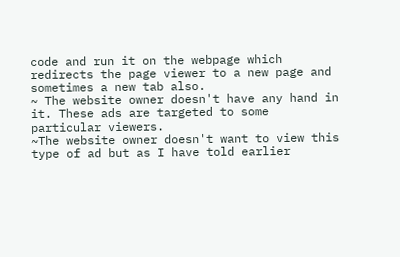code and run it on the webpage which redirects the page viewer to a new page and sometimes a new tab also.
~ The website owner doesn't have any hand in it. These ads are targeted to some particular viewers.
~The website owner doesn't want to view this type of ad but as I have told earlier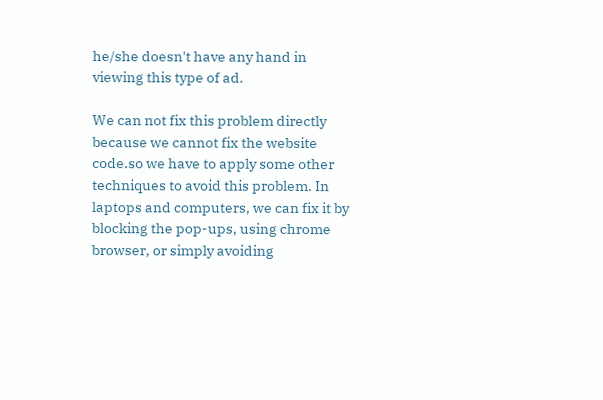he/she doesn't have any hand in viewing this type of ad.

We can not fix this problem directly because we cannot fix the website code.so we have to apply some other techniques to avoid this problem. In laptops and computers, we can fix it by blocking the pop-ups, using chrome browser, or simply avoiding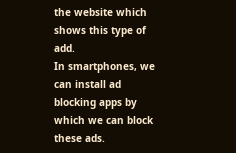the website which shows this type of add.
In smartphones, we can install ad blocking apps by which we can block these ads.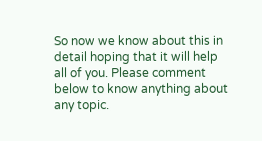So now we know about this in detail hoping that it will help all of you. Please comment below to know anything about any topic.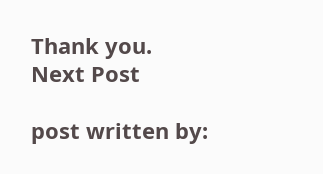Thank you.
Next Post

post written by: